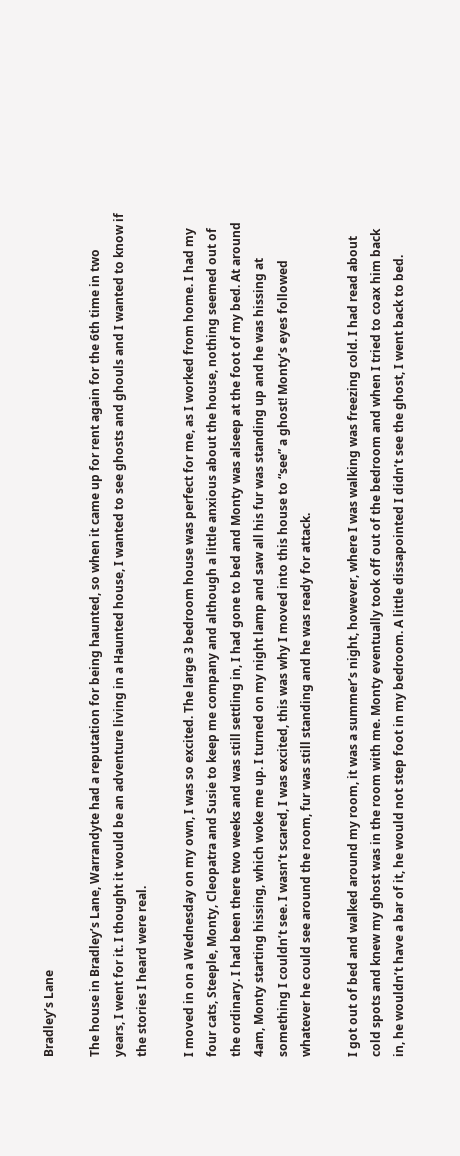Bradley’s Lane

The house in Bradley’s Lane, Warrandyte had a reputation for being haunted, so when it came up for rent again for the 6th time in two years, I went for it. I thought it would be an adventure living in a Haunted house, I wanted to see ghosts and ghouls and I wanted to know if the stories I heard were real.

I moved in on a Wednesday on my own, I was so excited. The large 3 bedroom house was perfect for me, as I worked from home. I had my four cats, Steeple, Monty, Cleopatra and Susie to keep me company and although a little anxious about the house, nothing seemed out of the ordinary. I had been there two weeks and was still settling in, I had gone to bed and Monty was alseep at the foot of my bed. At around 4am, Monty starting hissing, which woke me up. I turned on my night lamp and saw all his fur was standing up and he was hissing at something I couldn’t see. I wasn’t scared, I was excited, this was why I moved into this house to “see” a ghost! Monty’s eyes followed whatever he could see around the room, fur was still standing and he was ready for attack.

I got out of bed and walked around my room, it was a summer’s night, however, where I was walking was freezing cold. I had read about cold spots and knew my ghost was in the room with me. Monty eventually took off out of the bedroom and when I tried to coax him back in, he wouldn’t have a bar of it, he would not step foot in my bedroom. A little dissapointed I didn’t see the ghost, I went back to bed.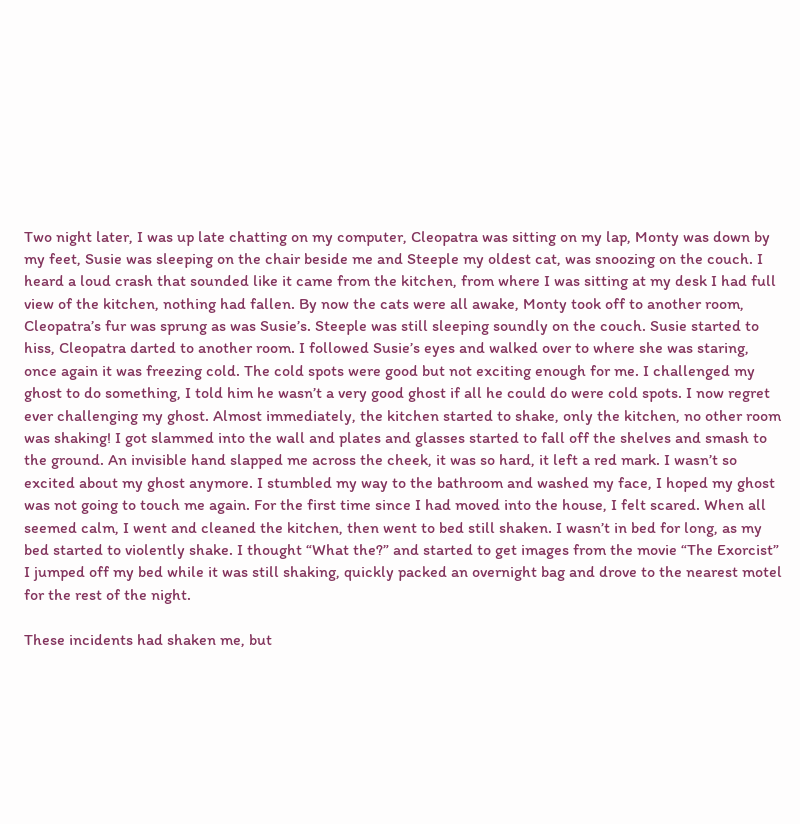Two night later, I was up late chatting on my computer, Cleopatra was sitting on my lap, Monty was down by my feet, Susie was sleeping on the chair beside me and Steeple my oldest cat, was snoozing on the couch. I heard a loud crash that sounded like it came from the kitchen, from where I was sitting at my desk I had full view of the kitchen, nothing had fallen. By now the cats were all awake, Monty took off to another room, Cleopatra’s fur was sprung as was Susie’s. Steeple was still sleeping soundly on the couch. Susie started to hiss, Cleopatra darted to another room. I followed Susie’s eyes and walked over to where she was staring, once again it was freezing cold. The cold spots were good but not exciting enough for me. I challenged my ghost to do something, I told him he wasn’t a very good ghost if all he could do were cold spots. I now regret ever challenging my ghost. Almost immediately, the kitchen started to shake, only the kitchen, no other room was shaking! I got slammed into the wall and plates and glasses started to fall off the shelves and smash to the ground. An invisible hand slapped me across the cheek, it was so hard, it left a red mark. I wasn’t so excited about my ghost anymore. I stumbled my way to the bathroom and washed my face, I hoped my ghost was not going to touch me again. For the first time since I had moved into the house, I felt scared. When all seemed calm, I went and cleaned the kitchen, then went to bed still shaken. I wasn’t in bed for long, as my bed started to violently shake. I thought “What the?” and started to get images from the movie “The Exorcist” I jumped off my bed while it was still shaking, quickly packed an overnight bag and drove to the nearest motel for the rest of the night.

These incidents had shaken me, but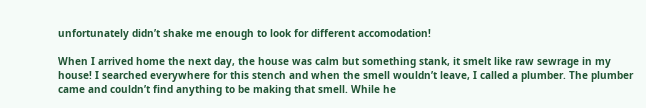unfortunately didn’t shake me enough to look for different accomodation!

When I arrived home the next day, the house was calm but something stank, it smelt like raw sewrage in my house! I searched everywhere for this stench and when the smell wouldn’t leave, I called a plumber. The plumber came and couldn’t find anything to be making that smell. While he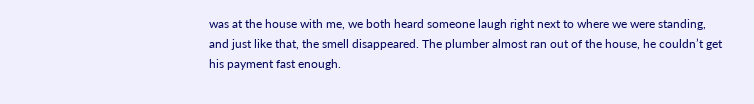was at the house with me, we both heard someone laugh right next to where we were standing, and just like that, the smell disappeared. The plumber almost ran out of the house, he couldn’t get his payment fast enough.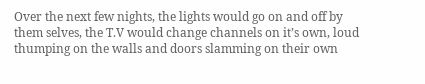Over the next few nights, the lights would go on and off by them selves, the T.V would change channels on it’s own, loud thumping on the walls and doors slamming on their own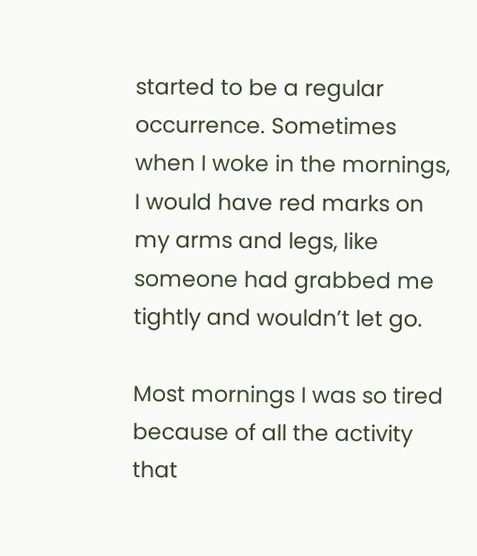started to be a regular occurrence. Sometimes when I woke in the mornings, I would have red marks on my arms and legs, like someone had grabbed me tightly and wouldn’t let go.

Most mornings I was so tired because of all the activity that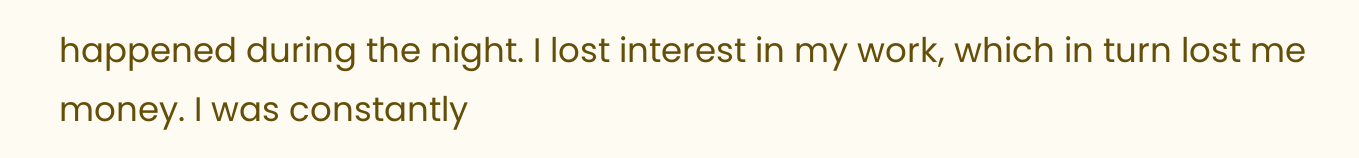happened during the night. I lost interest in my work, which in turn lost me money. I was constantly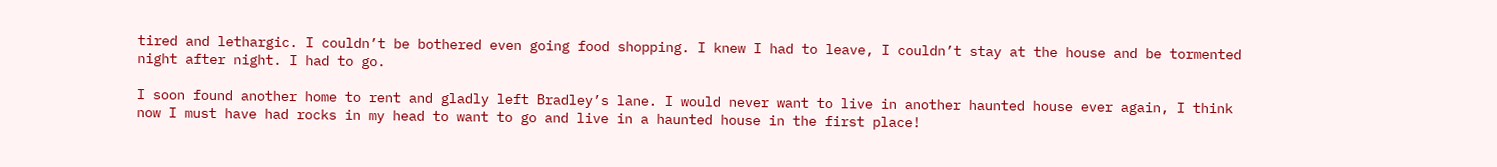tired and lethargic. I couldn’t be bothered even going food shopping. I knew I had to leave, I couldn’t stay at the house and be tormented night after night. I had to go.

I soon found another home to rent and gladly left Bradley’s lane. I would never want to live in another haunted house ever again, I think now I must have had rocks in my head to want to go and live in a haunted house in the first place!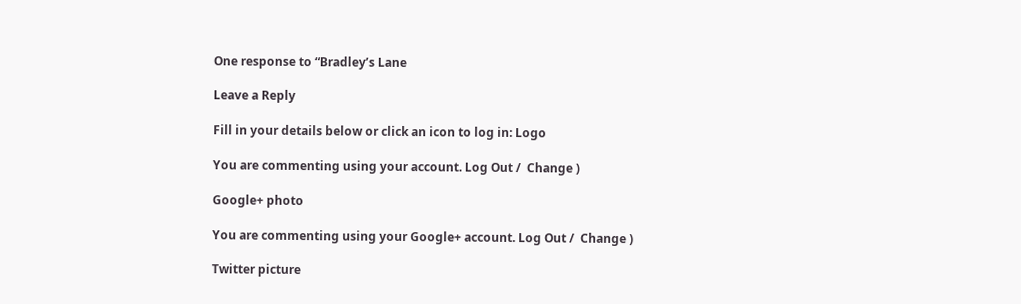One response to “Bradley’s Lane

Leave a Reply

Fill in your details below or click an icon to log in: Logo

You are commenting using your account. Log Out /  Change )

Google+ photo

You are commenting using your Google+ account. Log Out /  Change )

Twitter picture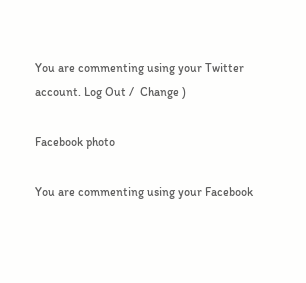You are commenting using your Twitter account. Log Out /  Change )

Facebook photo

You are commenting using your Facebook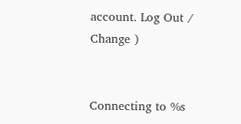account. Log Out /  Change )


Connecting to %s